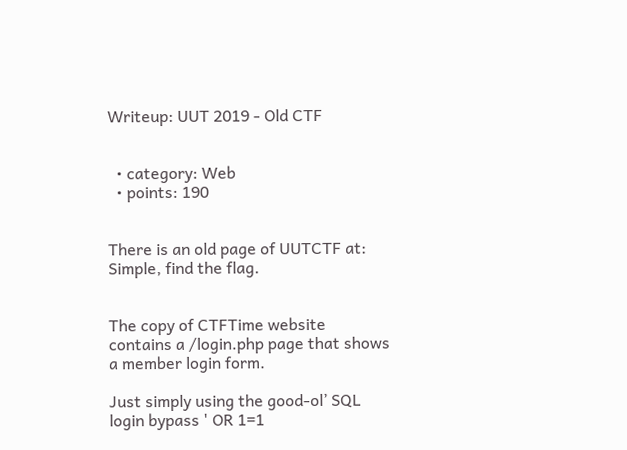Writeup: UUT 2019 - Old CTF


  • category: Web
  • points: 190


There is an old page of UUTCTF at:
Simple, find the flag.


The copy of CTFTime website contains a /login.php page that shows a member login form.

Just simply using the good-ol’ SQL login bypass ' OR 1=1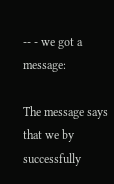-- - we got a message:

The message says that we by successfully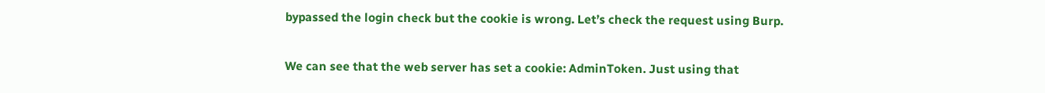bypassed the login check but the cookie is wrong. Let’s check the request using Burp.

We can see that the web server has set a cookie: AdminToken. Just using that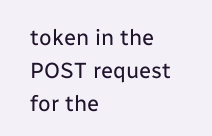token in the POST request for the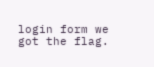login form we got the flag.